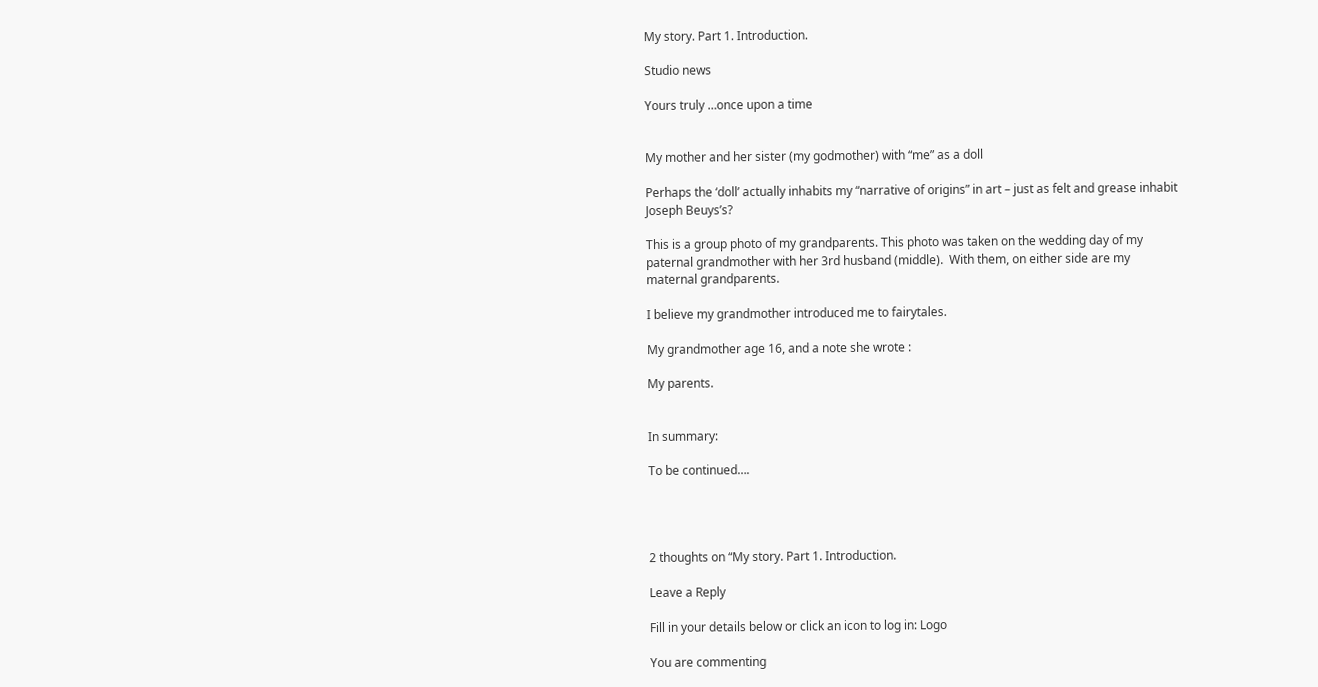My story. Part 1. Introduction.

Studio news

Yours truly …once upon a time


My mother and her sister (my godmother) with “me” as a doll

Perhaps the ‘doll’ actually inhabits my “narrative of origins” in art – just as felt and grease inhabit Joseph Beuys’s?

This is a group photo of my grandparents. This photo was taken on the wedding day of my paternal grandmother with her 3rd husband (middle).  With them, on either side are my maternal grandparents.

I believe my grandmother introduced me to fairytales.

My grandmother age 16, and a note she wrote :

My parents.


In summary:

To be continued….




2 thoughts on “My story. Part 1. Introduction.

Leave a Reply

Fill in your details below or click an icon to log in: Logo

You are commenting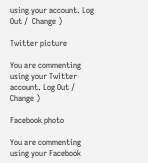using your account. Log Out /  Change )

Twitter picture

You are commenting using your Twitter account. Log Out /  Change )

Facebook photo

You are commenting using your Facebook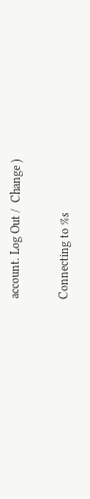account. Log Out /  Change )

Connecting to %s